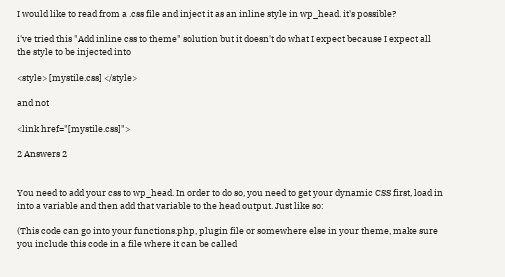I would like to read from a .css file and inject it as an inline style in wp_head. it's possible?

i've tried this "Add inline css to theme" solution but it doesn't do what I expect because I expect all the style to be injected into

<style> [mystile.css] </style>

and not

<link href="[mystile.css]">

2 Answers 2


You need to add your css to wp_head. In order to do so, you need to get your dynamic CSS first, load in into a variable and then add that variable to the head output. Just like so:

(This code can go into your functions.php, plugin file or somewhere else in your theme, make sure you include this code in a file where it can be called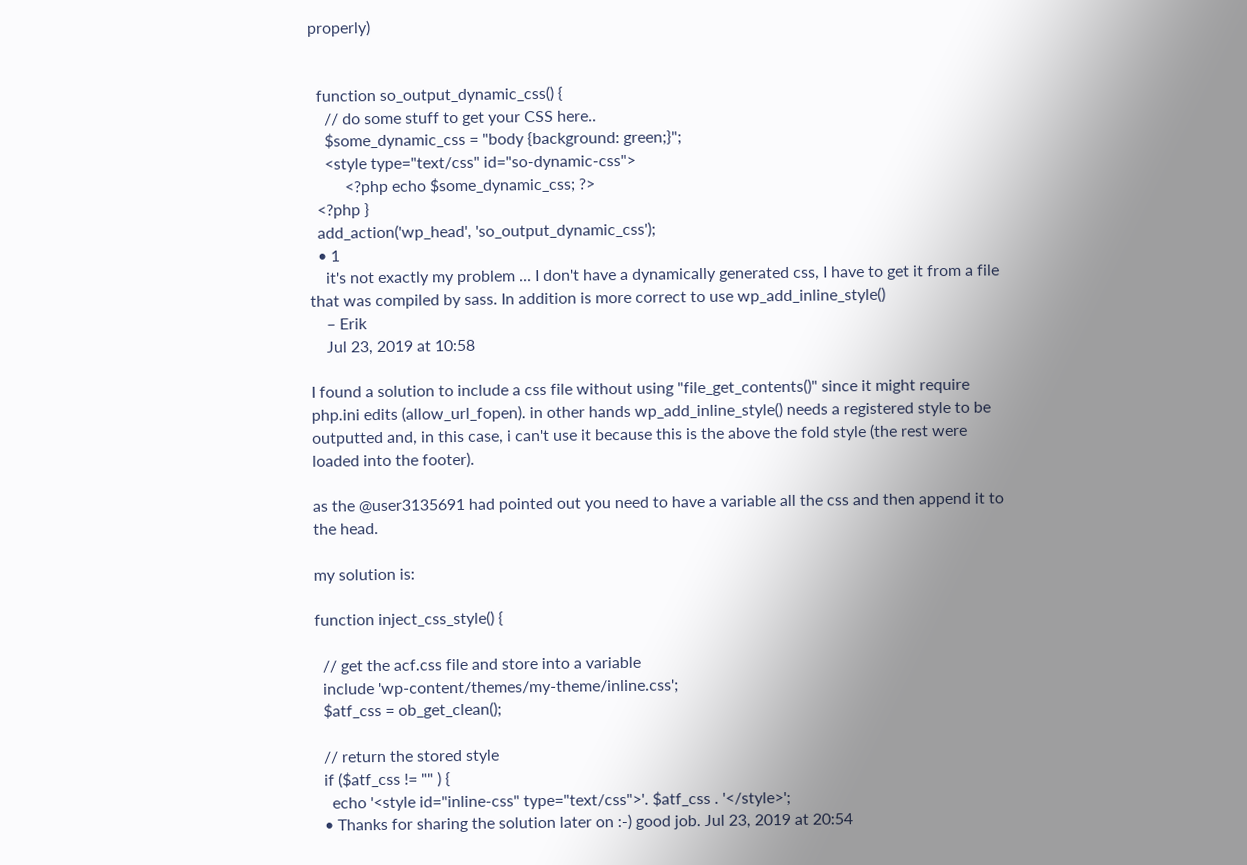properly)


  function so_output_dynamic_css() {
    // do some stuff to get your CSS here..
    $some_dynamic_css = "body {background: green;}";
    <style type="text/css" id="so-dynamic-css">
         <?php echo $some_dynamic_css; ?>
  <?php }
  add_action('wp_head', 'so_output_dynamic_css');
  • 1
    it's not exactly my problem ... I don't have a dynamically generated css, I have to get it from a file that was compiled by sass. In addition is more correct to use wp_add_inline_style()
    – Erik
    Jul 23, 2019 at 10:58

I found a solution to include a css file without using "file_get_contents()" since it might require php.ini edits (allow_url_fopen). in other hands wp_add_inline_style() needs a registered style to be outputted and, in this case, i can't use it because this is the above the fold style (the rest were loaded into the footer).

as the @user3135691 had pointed out you need to have a variable all the css and then append it to the head.

my solution is:

function inject_css_style() {

  // get the acf.css file and store into a variable
  include 'wp-content/themes/my-theme/inline.css';
  $atf_css = ob_get_clean();

  // return the stored style
  if ($atf_css != "" ) {
    echo '<style id="inline-css" type="text/css">'. $atf_css . '</style>';
  • Thanks for sharing the solution later on :-) good job. Jul 23, 2019 at 20:54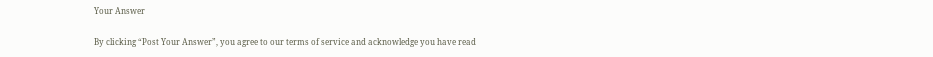Your Answer

By clicking “Post Your Answer”, you agree to our terms of service and acknowledge you have read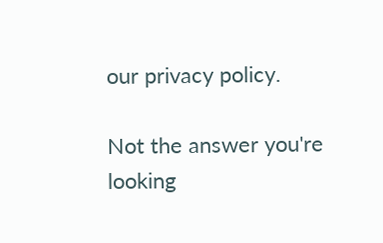our privacy policy.

Not the answer you're looking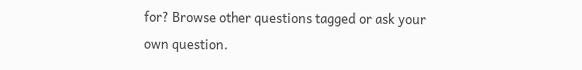for? Browse other questions tagged or ask your own question.